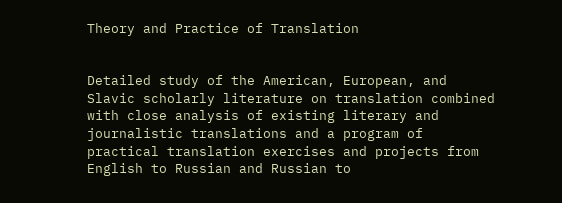Theory and Practice of Translation


Detailed study of the American, European, and Slavic scholarly literature on translation combined with close analysis of existing literary and journalistic translations and a program of practical translation exercises and projects from English to Russian and Russian to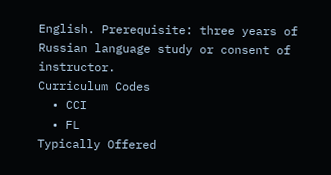English. Prerequisite: three years of Russian language study or consent of instructor.
Curriculum Codes
  • CCI
  • FL
Typically Offered